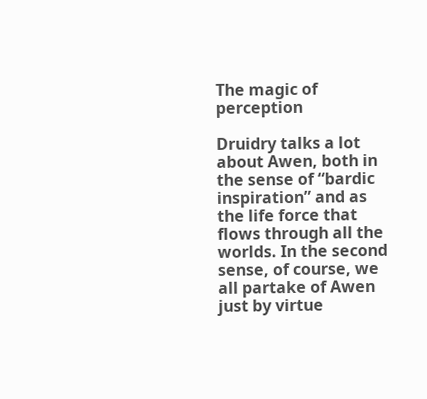The magic of perception

Druidry talks a lot about Awen, both in the sense of “bardic inspiration” and as the life force that flows through all the worlds. In the second sense, of course, we all partake of Awen just by virtue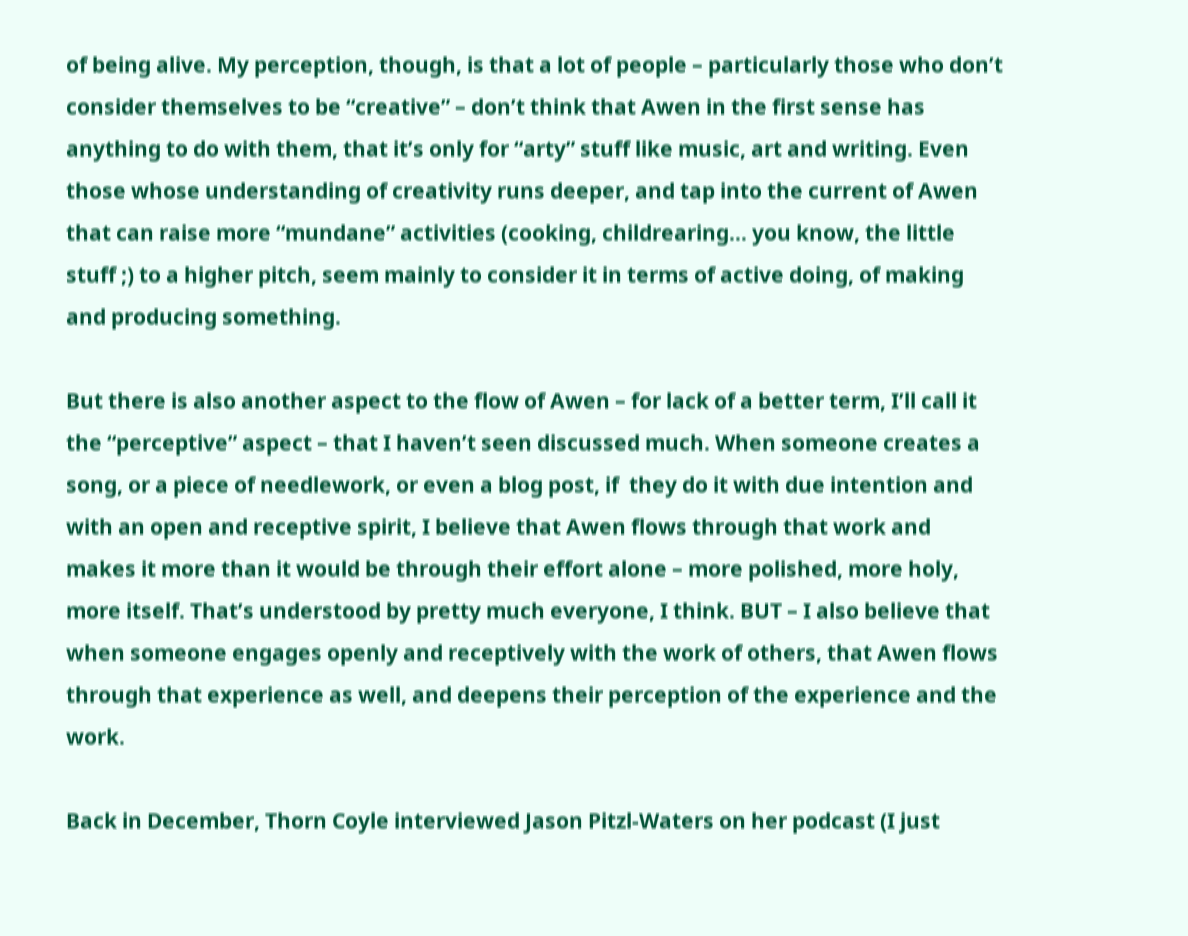of being alive. My perception, though, is that a lot of people – particularly those who don’t consider themselves to be “creative” – don’t think that Awen in the first sense has anything to do with them, that it’s only for “arty” stuff like music, art and writing. Even those whose understanding of creativity runs deeper, and tap into the current of Awen that can raise more “mundane” activities (cooking, childrearing… you know, the little stuff ;) to a higher pitch, seem mainly to consider it in terms of active doing, of making and producing something.

But there is also another aspect to the flow of Awen – for lack of a better term, I’ll call it the “perceptive” aspect – that I haven’t seen discussed much. When someone creates a song, or a piece of needlework, or even a blog post, if  they do it with due intention and with an open and receptive spirit, I believe that Awen flows through that work and makes it more than it would be through their effort alone – more polished, more holy, more itself. That’s understood by pretty much everyone, I think. BUT – I also believe that when someone engages openly and receptively with the work of others, that Awen flows through that experience as well, and deepens their perception of the experience and the work.

Back in December, Thorn Coyle interviewed Jason Pitzl-Waters on her podcast (I just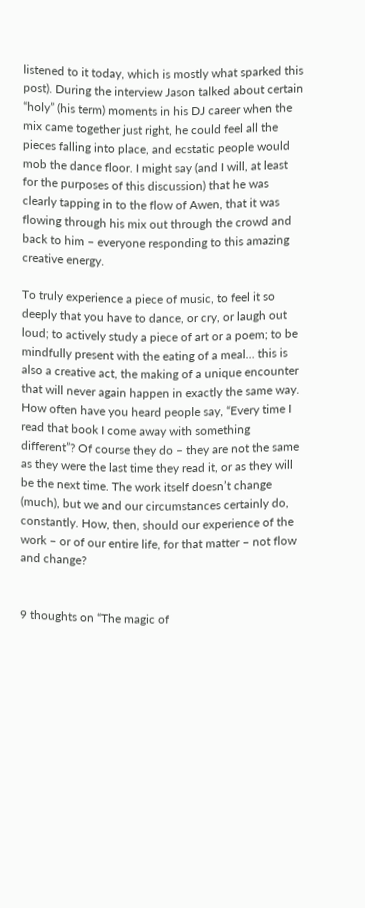listened to it today, which is mostly what sparked this post). During the interview Jason talked about certain “holy” (his term) moments in his DJ career when the mix came together just right, he could feel all the pieces falling into place, and ecstatic people would mob the dance floor. I might say (and I will, at least for the purposes of this discussion) that he was clearly tapping in to the flow of Awen, that it was flowing through his mix out through the crowd and back to him – everyone responding to this amazing creative energy.

To truly experience a piece of music, to feel it so deeply that you have to dance, or cry, or laugh out loud; to actively study a piece of art or a poem; to be mindfully present with the eating of a meal… this is also a creative act, the making of a unique encounter that will never again happen in exactly the same way. How often have you heard people say, “Every time I read that book I come away with something different”? Of course they do – they are not the same as they were the last time they read it, or as they will be the next time. The work itself doesn’t change (much), but we and our circumstances certainly do, constantly. How, then, should our experience of the work – or of our entire life, for that matter – not flow and change?


9 thoughts on “The magic of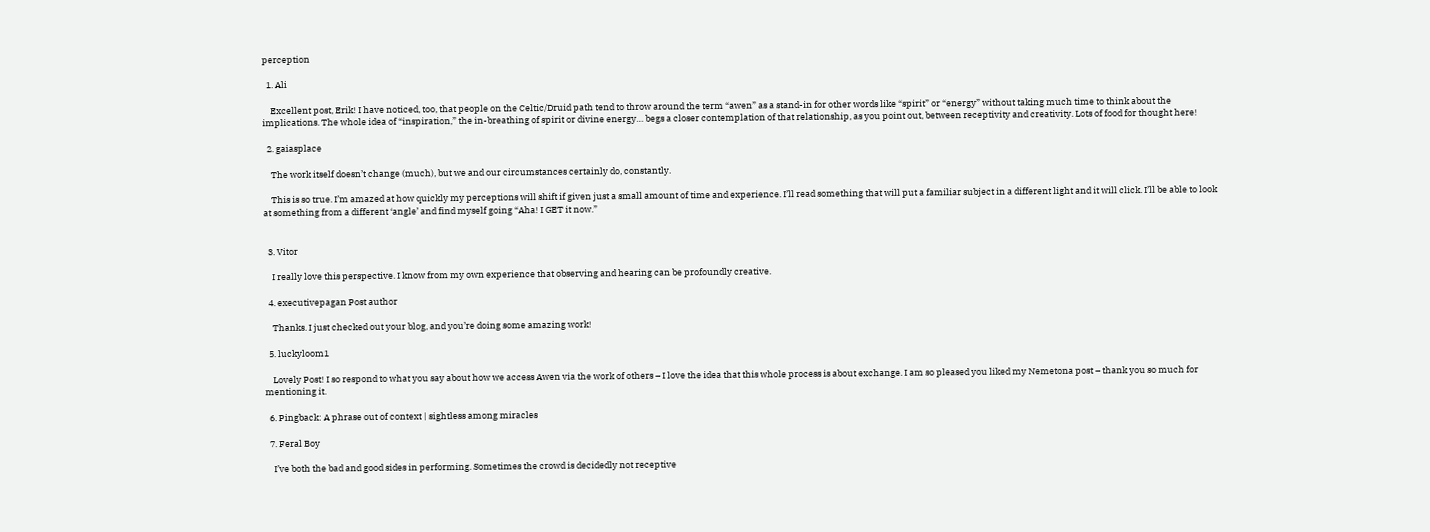perception

  1. Ali

    Excellent post, Erik! I have noticed, too, that people on the Celtic/Druid path tend to throw around the term “awen” as a stand-in for other words like “spirit” or “energy” without taking much time to think about the implications. The whole idea of “inspiration,” the in-breathing of spirit or divine energy… begs a closer contemplation of that relationship, as you point out, between receptivity and creativity. Lots of food for thought here!

  2. gaiasplace

    The work itself doesn’t change (much), but we and our circumstances certainly do, constantly.

    This is so true. I’m amazed at how quickly my perceptions will shift if given just a small amount of time and experience. I’ll read something that will put a familiar subject in a different light and it will click. I’ll be able to look at something from a different ‘angle’ and find myself going “Aha! I GET it now.”


  3. Vitor

    I really love this perspective. I know from my own experience that observing and hearing can be profoundly creative.

  4. executivepagan Post author

    Thanks. I just checked out your blog, and you’re doing some amazing work!

  5. luckyloom1

    Lovely Post! I so respond to what you say about how we access Awen via the work of others – I love the idea that this whole process is about exchange. I am so pleased you liked my Nemetona post – thank you so much for mentioning it.

  6. Pingback: A phrase out of context | sightless among miracles

  7. Feral Boy

    I’ve both the bad and good sides in performing. Sometimes the crowd is decidedly not receptive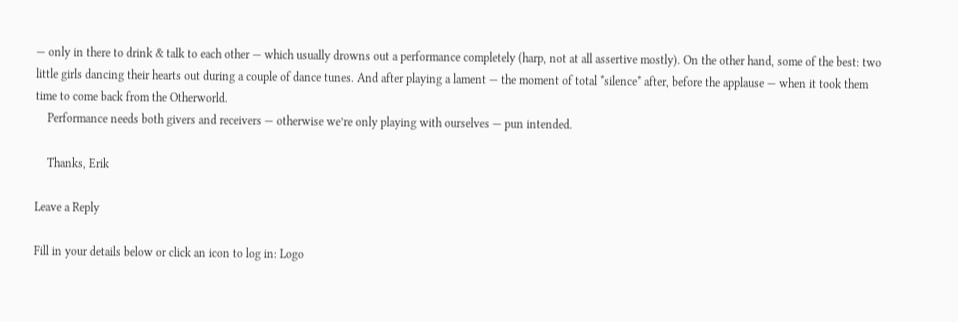— only in there to drink & talk to each other — which usually drowns out a performance completely (harp, not at all assertive mostly). On the other hand, some of the best: two little girls dancing their hearts out during a couple of dance tunes. And after playing a lament — the moment of total *silence* after, before the applause — when it took them time to come back from the Otherworld.
    Performance needs both givers and receivers — otherwise we’re only playing with ourselves — pun intended.

    Thanks, Erik

Leave a Reply

Fill in your details below or click an icon to log in: Logo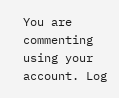You are commenting using your account. Log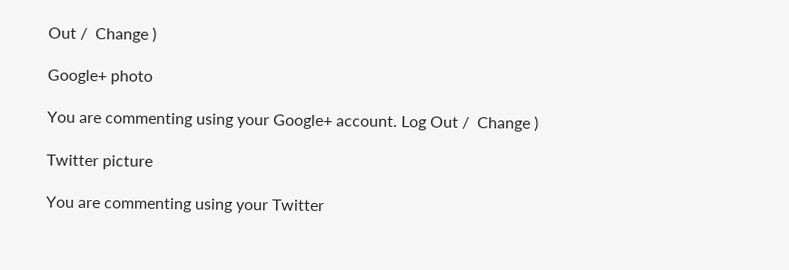Out /  Change )

Google+ photo

You are commenting using your Google+ account. Log Out /  Change )

Twitter picture

You are commenting using your Twitter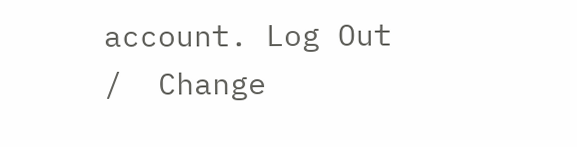account. Log Out /  Change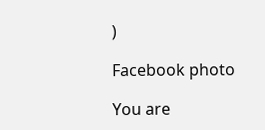)

Facebook photo

You are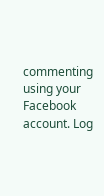commenting using your Facebook account. Log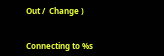Out /  Change )


Connecting to %s